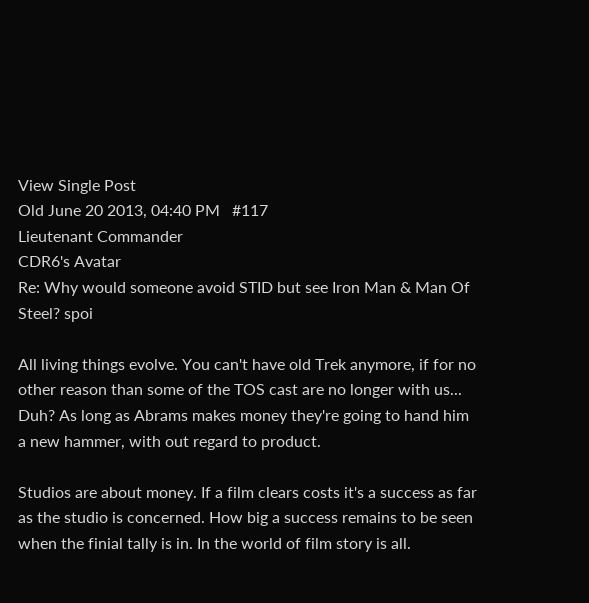View Single Post
Old June 20 2013, 04:40 PM   #117
Lieutenant Commander
CDR6's Avatar
Re: Why would someone avoid STID but see Iron Man & Man Of Steel? spoi

All living things evolve. You can't have old Trek anymore, if for no other reason than some of the TOS cast are no longer with us... Duh? As long as Abrams makes money they're going to hand him a new hammer, with out regard to product.

Studios are about money. If a film clears costs it's a success as far as the studio is concerned. How big a success remains to be seen when the finial tally is in. In the world of film story is all.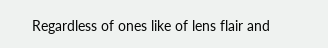Regardless of ones like of lens flair and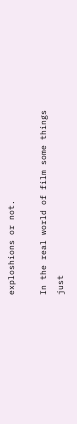exploshions or not.

In the real world of film some things just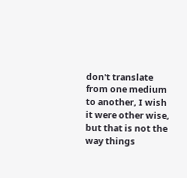don't translate from one medium to another, I wish it were other wise, but that is not the way things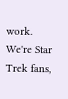work.
We're Star Trek fans,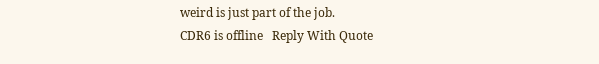weird is just part of the job.
CDR6 is offline   Reply With Quote